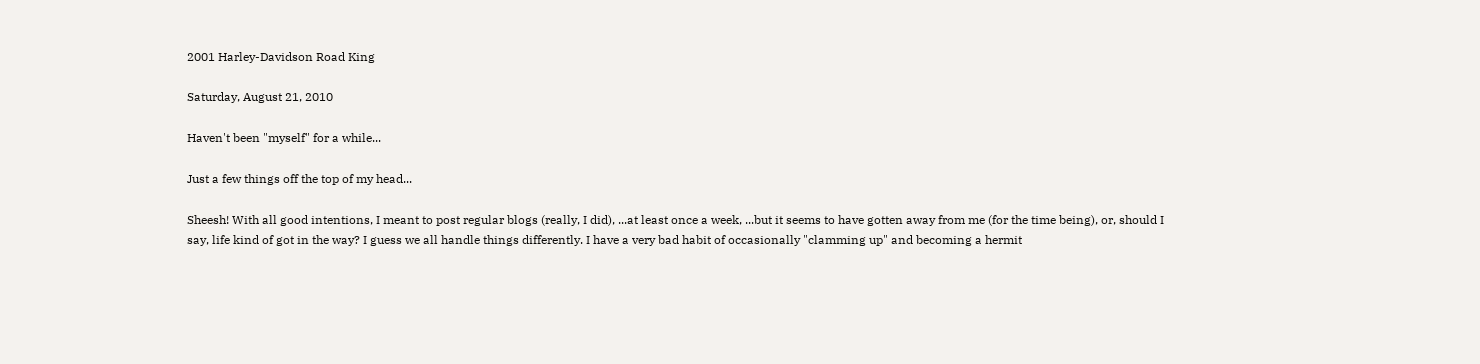2001 Harley-Davidson Road King

Saturday, August 21, 2010

Haven't been "myself" for a while...

Just a few things off the top of my head...

Sheesh! With all good intentions, I meant to post regular blogs (really, I did), ...at least once a week, ...but it seems to have gotten away from me (for the time being), or, should I say, life kind of got in the way? I guess we all handle things differently. I have a very bad habit of occasionally "clamming up" and becoming a hermit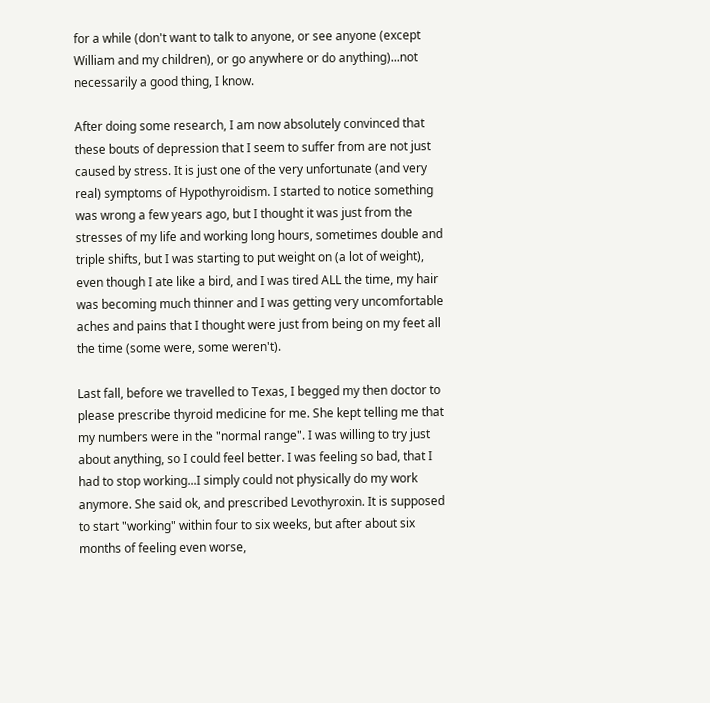for a while (don't want to talk to anyone, or see anyone (except William and my children), or go anywhere or do anything)...not necessarily a good thing, I know.

After doing some research, I am now absolutely convinced that these bouts of depression that I seem to suffer from are not just caused by stress. It is just one of the very unfortunate (and very real) symptoms of Hypothyroidism. I started to notice something was wrong a few years ago, but I thought it was just from the stresses of my life and working long hours, sometimes double and triple shifts, but I was starting to put weight on (a lot of weight), even though I ate like a bird, and I was tired ALL the time, my hair was becoming much thinner and I was getting very uncomfortable aches and pains that I thought were just from being on my feet all the time (some were, some weren't).

Last fall, before we travelled to Texas, I begged my then doctor to please prescribe thyroid medicine for me. She kept telling me that my numbers were in the "normal range". I was willing to try just about anything, so I could feel better. I was feeling so bad, that I had to stop working...I simply could not physically do my work anymore. She said ok, and prescribed Levothyroxin. It is supposed to start "working" within four to six weeks, but after about six months of feeling even worse,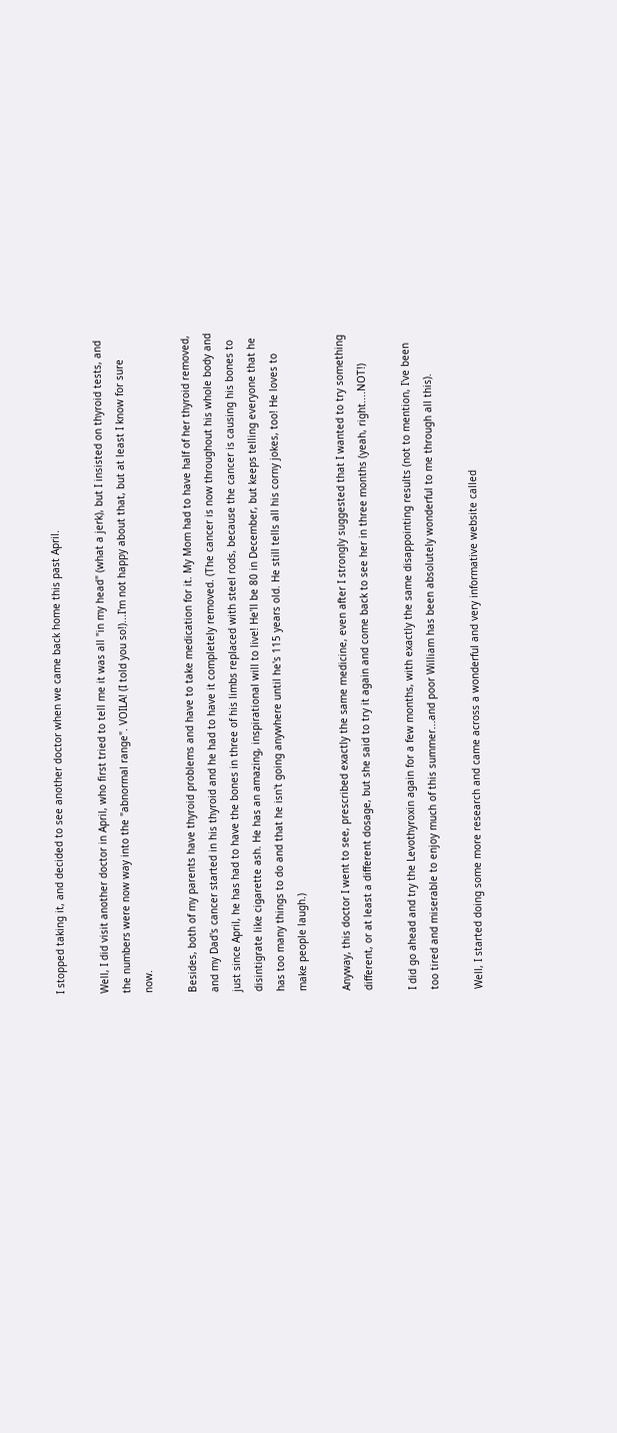I stopped taking it, and decided to see another doctor when we came back home this past April.

Well, I did visit another doctor in April, who first tried to tell me it was all "in my head" (what a jerk), but I insisted on thyroid tests, and the numbers were now way into the "abnormal range". VOILA! (I told you so!)...I'm not happy about that, but at least I know for sure now.

Besides, both of my parents have thyroid problems and have to take medication for it. My Mom had to have half of her thyroid removed, and my Dad's cancer started in his thyroid and he had to have it completely removed. (The cancer is now throughout his whole body and just since April, he has had to have the bones in three of his limbs replaced with steel rods, because the cancer is causing his bones to disintigrate like cigarette ash. He has an amazing, inspirational will to live! He'll be 80 in December, but keeps telling everyone that he has too many things to do and that he isn't going anywhere until he's 115 years old. He still tells all his corny jokes, too! He loves to make people laugh.)

Anyway, this doctor I went to see, prescribed exactly the same medicine, even after I strongly suggested that I wanted to try something different, or at least a different dosage, but she said to try it again and come back to see her in three months (yeah, right....NOT!)

I did go ahead and try the Levothyroxin again for a few months, with exactly the same disappointing results (not to mention, I've been too tired and miserable to enjoy much of this summer...and poor William has been absolutely wonderful to me through all this).

Well, I started doing some more research and came across a wonderful and very informative website called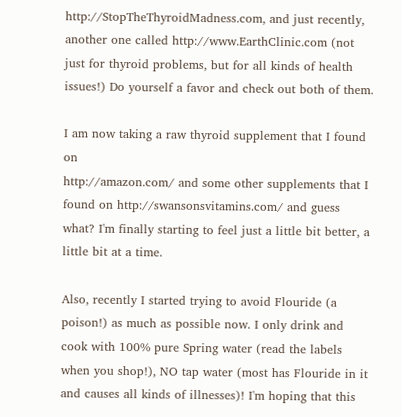http://StopTheThyroidMadness.com, and just recently, another one called http://www.EarthClinic.com (not just for thyroid problems, but for all kinds of health issues!) Do yourself a favor and check out both of them.

I am now taking a raw thyroid supplement that I found on
http://amazon.com/ and some other supplements that I found on http://swansonsvitamins.com/ and guess what? I'm finally starting to feel just a little bit better, a little bit at a time.

Also, recently I started trying to avoid Flouride (a poison!) as much as possible now. I only drink and cook with 100% pure Spring water (read the labels when you shop!), NO tap water (most has Flouride in it and causes all kinds of illnesses)! I'm hoping that this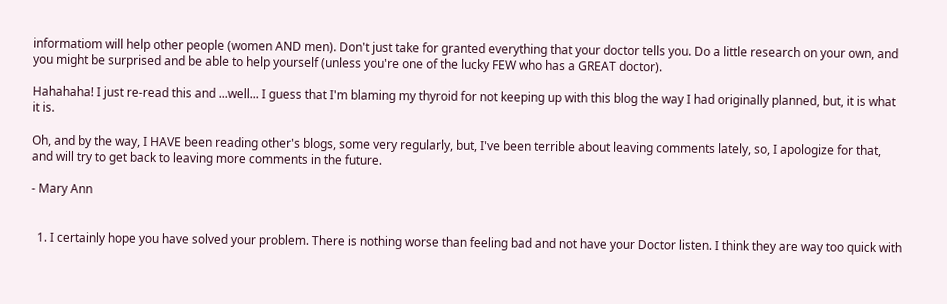informatiom will help other people (women AND men). Don't just take for granted everything that your doctor tells you. Do a little research on your own, and you might be surprised and be able to help yourself (unless you're one of the lucky FEW who has a GREAT doctor).

Hahahaha! I just re-read this and ...well... I guess that I'm blaming my thyroid for not keeping up with this blog the way I had originally planned, but, it is what it is.

Oh, and by the way, I HAVE been reading other's blogs, some very regularly, but, I've been terrible about leaving comments lately, so, I apologize for that, and will try to get back to leaving more comments in the future.

- Mary Ann


  1. I certainly hope you have solved your problem. There is nothing worse than feeling bad and not have your Doctor listen. I think they are way too quick with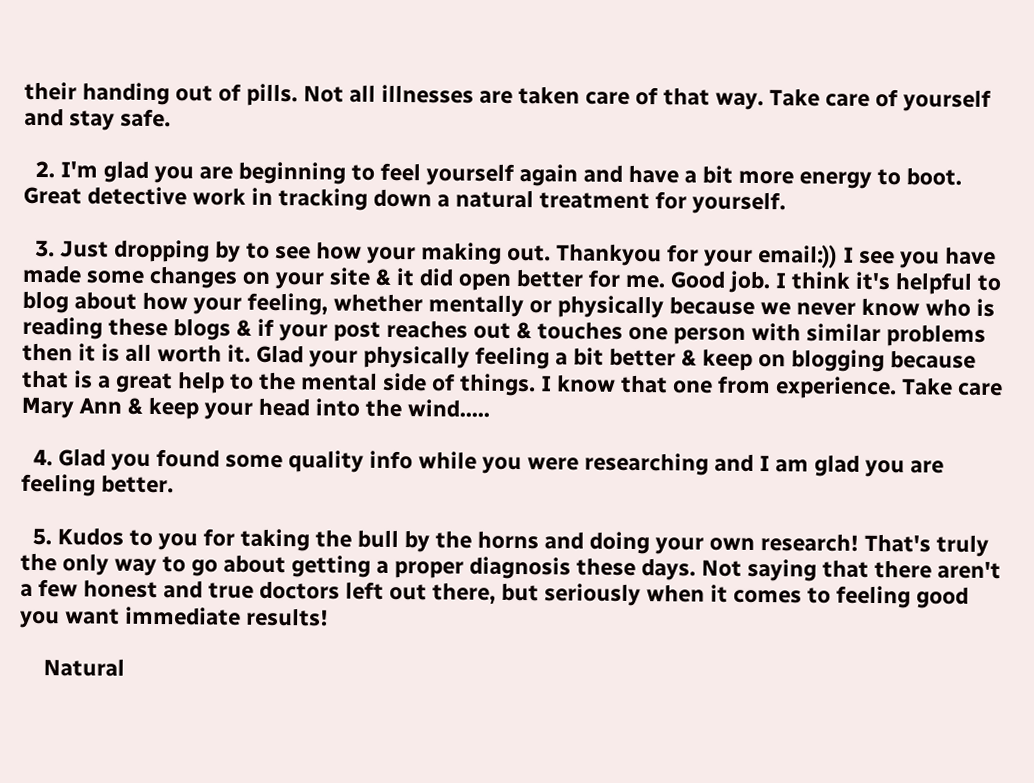their handing out of pills. Not all illnesses are taken care of that way. Take care of yourself and stay safe.

  2. I'm glad you are beginning to feel yourself again and have a bit more energy to boot. Great detective work in tracking down a natural treatment for yourself.

  3. Just dropping by to see how your making out. Thankyou for your email:)) I see you have made some changes on your site & it did open better for me. Good job. I think it's helpful to blog about how your feeling, whether mentally or physically because we never know who is reading these blogs & if your post reaches out & touches one person with similar problems then it is all worth it. Glad your physically feeling a bit better & keep on blogging because that is a great help to the mental side of things. I know that one from experience. Take care Mary Ann & keep your head into the wind.....

  4. Glad you found some quality info while you were researching and I am glad you are feeling better.

  5. Kudos to you for taking the bull by the horns and doing your own research! That's truly the only way to go about getting a proper diagnosis these days. Not saying that there aren't a few honest and true doctors left out there, but seriously when it comes to feeling good you want immediate results!

    Natural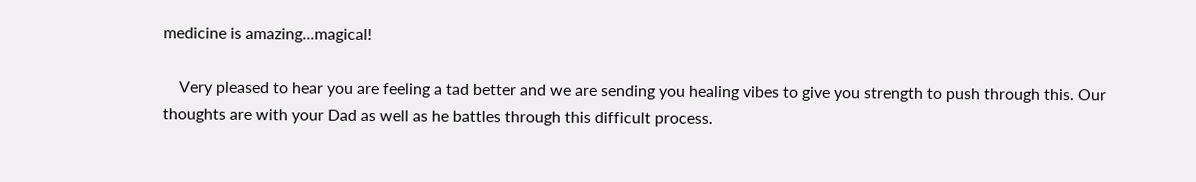medicine is amazing...magical!

    Very pleased to hear you are feeling a tad better and we are sending you healing vibes to give you strength to push through this. Our thoughts are with your Dad as well as he battles through this difficult process.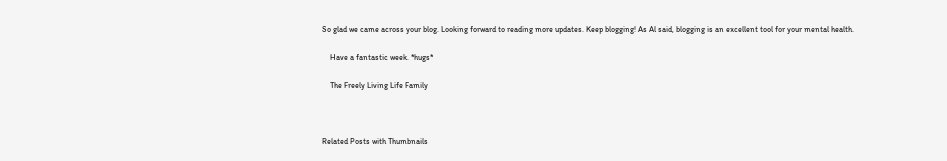So glad we came across your blog. Looking forward to reading more updates. Keep blogging! As Al said, blogging is an excellent tool for your mental health.

    Have a fantastic week. *hugs*

    The Freely Living Life Family



Related Posts with Thumbnails